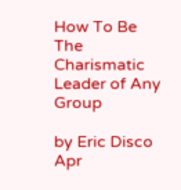How To Be The Charismatic Leader of Any Group

by Eric Disco
Apr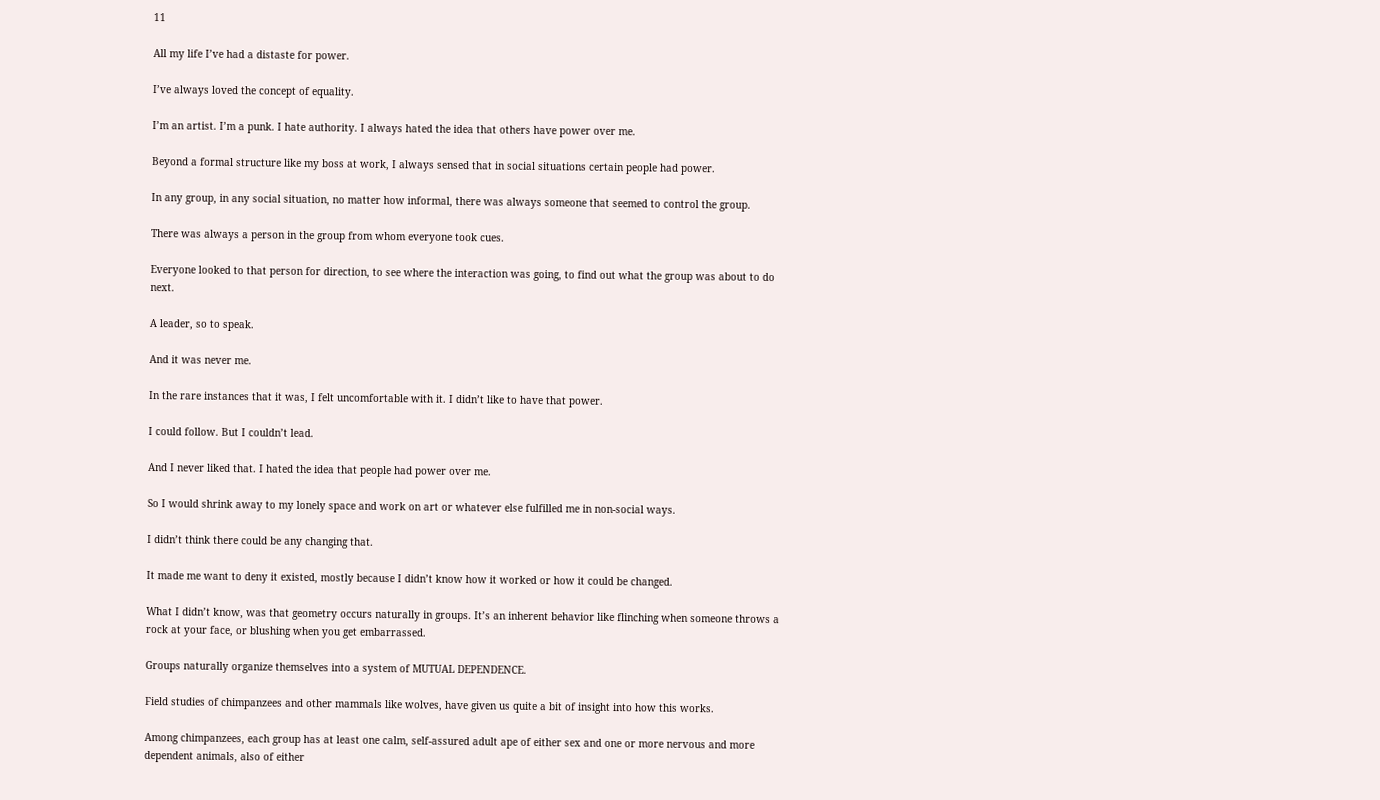11

All my life I’ve had a distaste for power.

I’ve always loved the concept of equality.

I’m an artist. I’m a punk. I hate authority. I always hated the idea that others have power over me.

Beyond a formal structure like my boss at work, I always sensed that in social situations certain people had power.

In any group, in any social situation, no matter how informal, there was always someone that seemed to control the group.

There was always a person in the group from whom everyone took cues.

Everyone looked to that person for direction, to see where the interaction was going, to find out what the group was about to do next.

A leader, so to speak.

And it was never me.

In the rare instances that it was, I felt uncomfortable with it. I didn’t like to have that power.

I could follow. But I couldn’t lead.

And I never liked that. I hated the idea that people had power over me.

So I would shrink away to my lonely space and work on art or whatever else fulfilled me in non-social ways.

I didn’t think there could be any changing that.

It made me want to deny it existed, mostly because I didn’t know how it worked or how it could be changed.

What I didn’t know, was that geometry occurs naturally in groups. It’s an inherent behavior like flinching when someone throws a rock at your face, or blushing when you get embarrassed.

Groups naturally organize themselves into a system of MUTUAL DEPENDENCE.

Field studies of chimpanzees and other mammals like wolves, have given us quite a bit of insight into how this works.

Among chimpanzees, each group has at least one calm, self-assured adult ape of either sex and one or more nervous and more dependent animals, also of either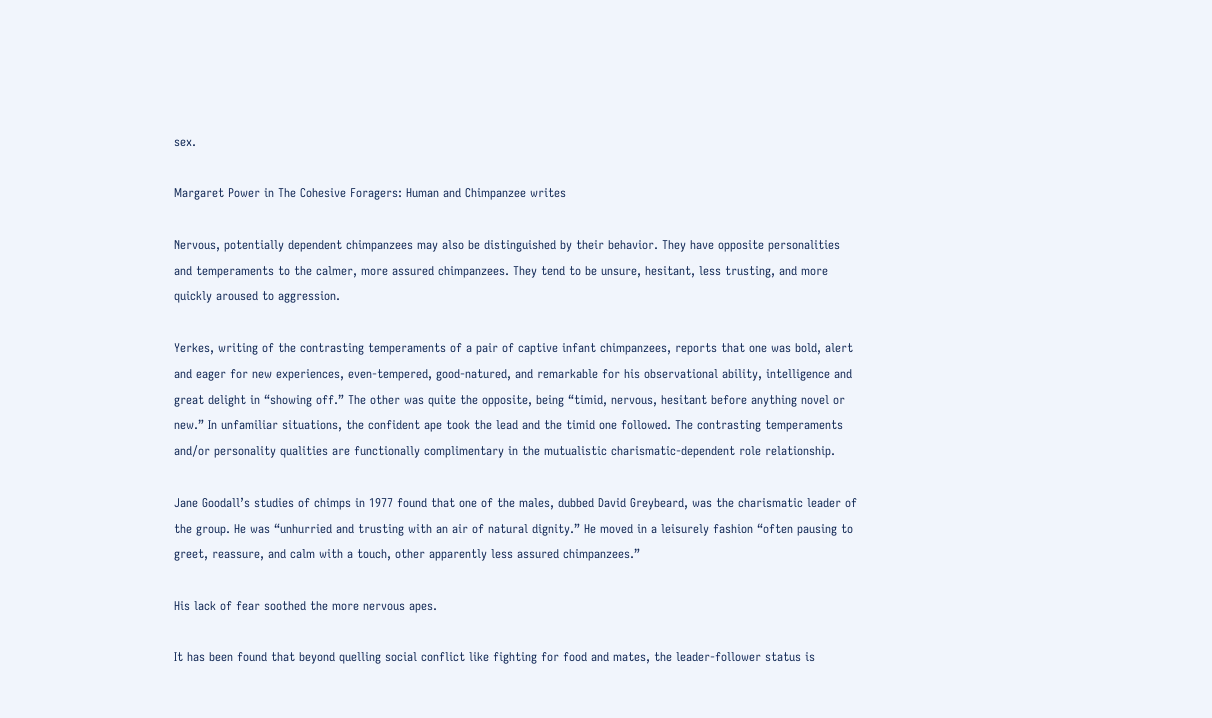sex.

Margaret Power in The Cohesive Foragers: Human and Chimpanzee writes

Nervous, potentially dependent chimpanzees may also be distinguished by their behavior. They have opposite personalities and temperaments to the calmer, more assured chimpanzees. They tend to be unsure, hesitant, less trusting, and more quickly aroused to aggression.

Yerkes, writing of the contrasting temperaments of a pair of captive infant chimpanzees, reports that one was bold, alert and eager for new experiences, even-tempered, good-natured, and remarkable for his observational ability, intelligence and great delight in “showing off.” The other was quite the opposite, being “timid, nervous, hesitant before anything novel or new.” In unfamiliar situations, the confident ape took the lead and the timid one followed. The contrasting temperaments and/or personality qualities are functionally complimentary in the mutualistic charismatic-dependent role relationship.

Jane Goodall’s studies of chimps in 1977 found that one of the males, dubbed David Greybeard, was the charismatic leader of the group. He was “unhurried and trusting with an air of natural dignity.” He moved in a leisurely fashion “often pausing to greet, reassure, and calm with a touch, other apparently less assured chimpanzees.”

His lack of fear soothed the more nervous apes.

It has been found that beyond quelling social conflict like fighting for food and mates, the leader-follower status is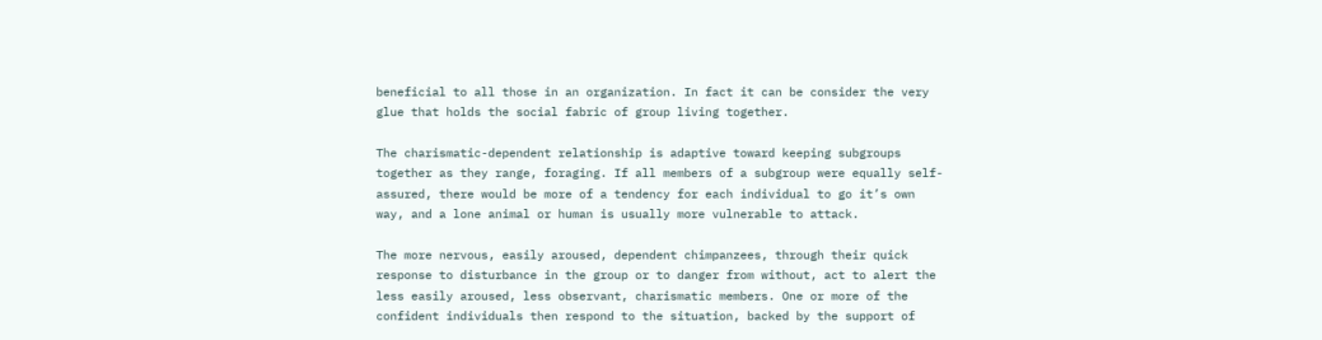beneficial to all those in an organization. In fact it can be consider the very glue that holds the social fabric of group living together.

The charismatic-dependent relationship is adaptive toward keeping subgroups together as they range, foraging. If all members of a subgroup were equally self-assured, there would be more of a tendency for each individual to go it’s own way, and a lone animal or human is usually more vulnerable to attack.

The more nervous, easily aroused, dependent chimpanzees, through their quick response to disturbance in the group or to danger from without, act to alert the less easily aroused, less observant, charismatic members. One or more of the confident individuals then respond to the situation, backed by the support of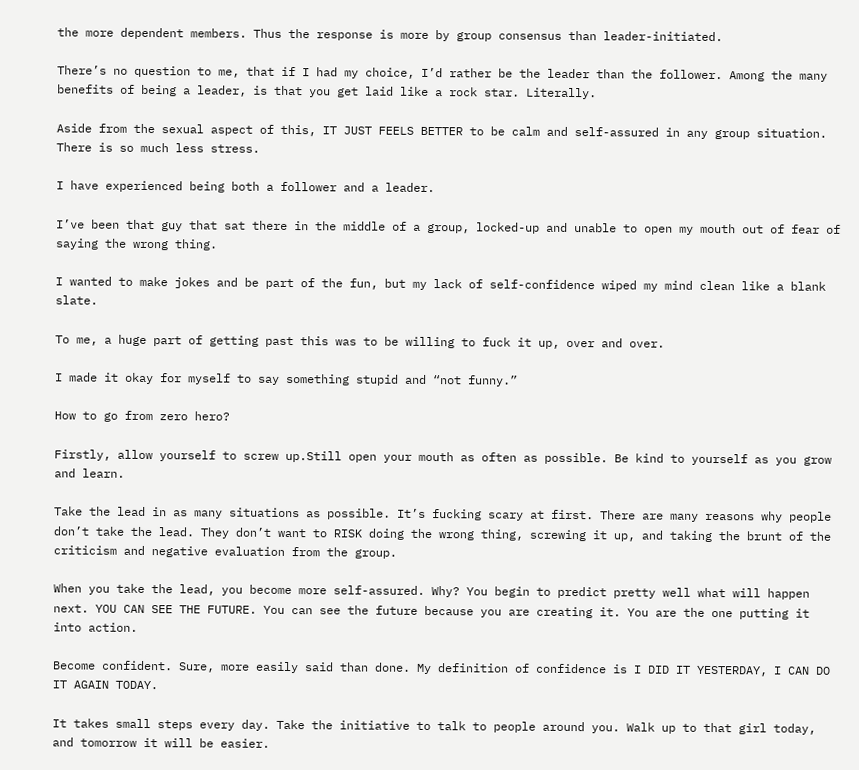the more dependent members. Thus the response is more by group consensus than leader-initiated.

There’s no question to me, that if I had my choice, I’d rather be the leader than the follower. Among the many benefits of being a leader, is that you get laid like a rock star. Literally.

Aside from the sexual aspect of this, IT JUST FEELS BETTER to be calm and self-assured in any group situation. There is so much less stress.

I have experienced being both a follower and a leader.

I’ve been that guy that sat there in the middle of a group, locked-up and unable to open my mouth out of fear of saying the wrong thing.

I wanted to make jokes and be part of the fun, but my lack of self-confidence wiped my mind clean like a blank slate.

To me, a huge part of getting past this was to be willing to fuck it up, over and over.

I made it okay for myself to say something stupid and “not funny.”

How to go from zero hero?

Firstly, allow yourself to screw up.Still open your mouth as often as possible. Be kind to yourself as you grow and learn.

Take the lead in as many situations as possible. It’s fucking scary at first. There are many reasons why people don’t take the lead. They don’t want to RISK doing the wrong thing, screwing it up, and taking the brunt of the criticism and negative evaluation from the group.

When you take the lead, you become more self-assured. Why? You begin to predict pretty well what will happen next. YOU CAN SEE THE FUTURE. You can see the future because you are creating it. You are the one putting it into action.

Become confident. Sure, more easily said than done. My definition of confidence is I DID IT YESTERDAY, I CAN DO IT AGAIN TODAY.

It takes small steps every day. Take the initiative to talk to people around you. Walk up to that girl today, and tomorrow it will be easier.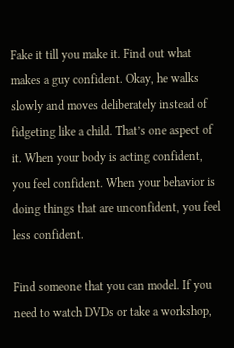Fake it till you make it. Find out what makes a guy confident. Okay, he walks slowly and moves deliberately instead of fidgeting like a child. That’s one aspect of it. When your body is acting confident, you feel confident. When your behavior is doing things that are unconfident, you feel less confident.

Find someone that you can model. If you need to watch DVDs or take a workshop,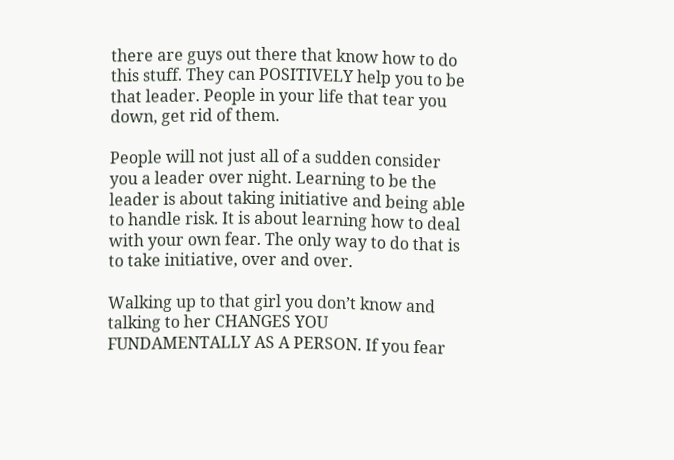there are guys out there that know how to do this stuff. They can POSITIVELY help you to be that leader. People in your life that tear you down, get rid of them.

People will not just all of a sudden consider you a leader over night. Learning to be the leader is about taking initiative and being able to handle risk. It is about learning how to deal with your own fear. The only way to do that is to take initiative, over and over.

Walking up to that girl you don’t know and talking to her CHANGES YOU FUNDAMENTALLY AS A PERSON. If you fear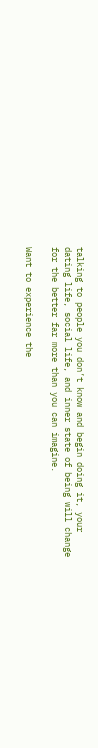talking to people you don’t know and begin doing it, your dating life, social life, and inner state of being will change for the better far more than you can imagine.

Want to experience the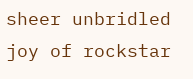sheer unbridled joy of rockstar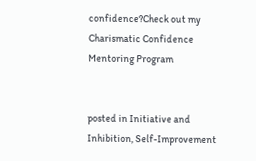confidence?Check out my Charismatic Confidence Mentoring Program


posted in Initiative and Inhibition, Self-Improvement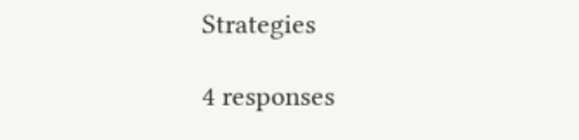Strategies

4 responses